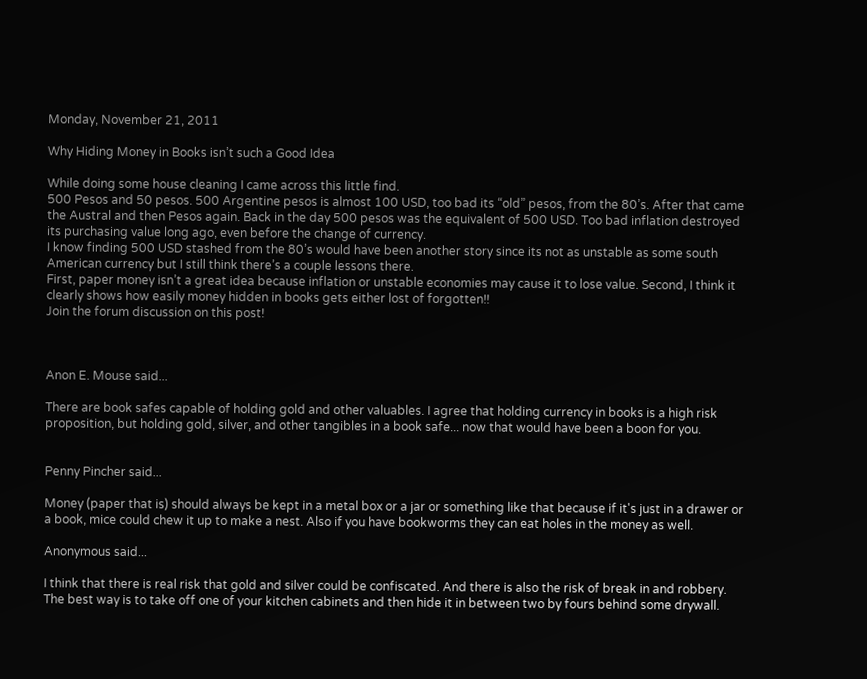Monday, November 21, 2011

Why Hiding Money in Books isn’t such a Good Idea

While doing some house cleaning I came across this little find.
500 Pesos and 50 pesos. 500 Argentine pesos is almost 100 USD, too bad its “old” pesos, from the 80’s. After that came the Austral and then Pesos again. Back in the day 500 pesos was the equivalent of 500 USD. Too bad inflation destroyed its purchasing value long ago, even before the change of currency.
I know finding 500 USD stashed from the 80’s would have been another story since its not as unstable as some south American currency but I still think there’s a couple lessons there.
First, paper money isn’t a great idea because inflation or unstable economies may cause it to lose value. Second, I think it clearly shows how easily money hidden in books gets either lost of forgotten!!
Join the forum discussion on this post!



Anon E. Mouse said...

There are book safes capable of holding gold and other valuables. I agree that holding currency in books is a high risk proposition, but holding gold, silver, and other tangibles in a book safe... now that would have been a boon for you.


Penny Pincher said...

Money (paper that is) should always be kept in a metal box or a jar or something like that because if it's just in a drawer or a book, mice could chew it up to make a nest. Also if you have bookworms they can eat holes in the money as well.

Anonymous said...

I think that there is real risk that gold and silver could be confiscated. And there is also the risk of break in and robbery. The best way is to take off one of your kitchen cabinets and then hide it in between two by fours behind some drywall.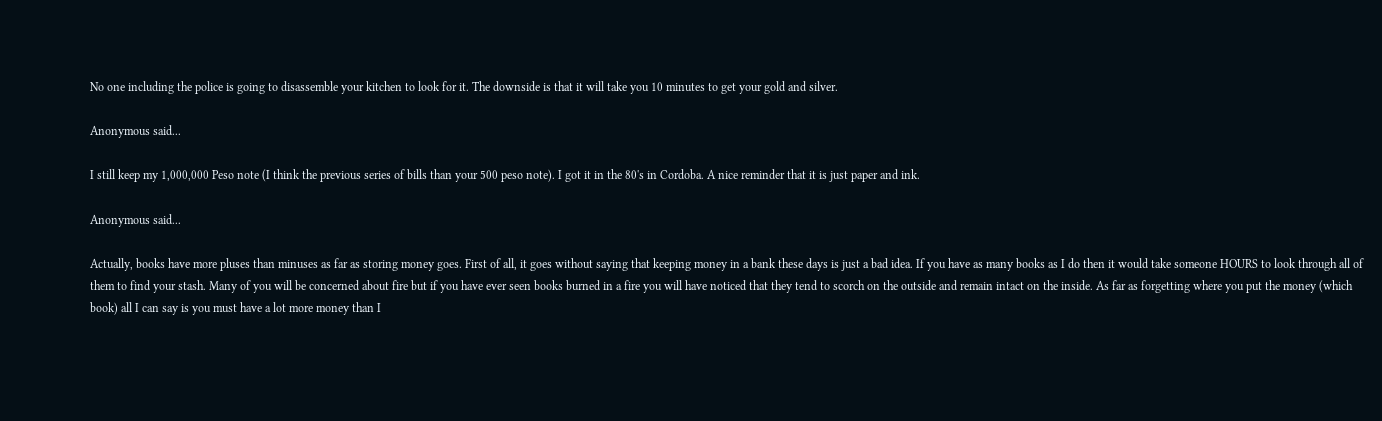No one including the police is going to disassemble your kitchen to look for it. The downside is that it will take you 10 minutes to get your gold and silver.

Anonymous said...

I still keep my 1,000,000 Peso note (I think the previous series of bills than your 500 peso note). I got it in the 80's in Cordoba. A nice reminder that it is just paper and ink.

Anonymous said...

Actually, books have more pluses than minuses as far as storing money goes. First of all, it goes without saying that keeping money in a bank these days is just a bad idea. If you have as many books as I do then it would take someone HOURS to look through all of them to find your stash. Many of you will be concerned about fire but if you have ever seen books burned in a fire you will have noticed that they tend to scorch on the outside and remain intact on the inside. As far as forgetting where you put the money (which book) all I can say is you must have a lot more money than I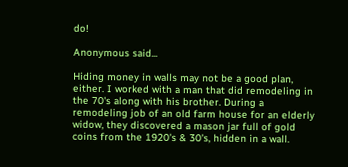do!

Anonymous said...

Hiding money in walls may not be a good plan, either. I worked with a man that did remodeling in the 70's along with his brother. During a remodeling job of an old farm house for an elderly widow, they discovered a mason jar full of gold coins from the 1920's & 30's, hidden in a wall.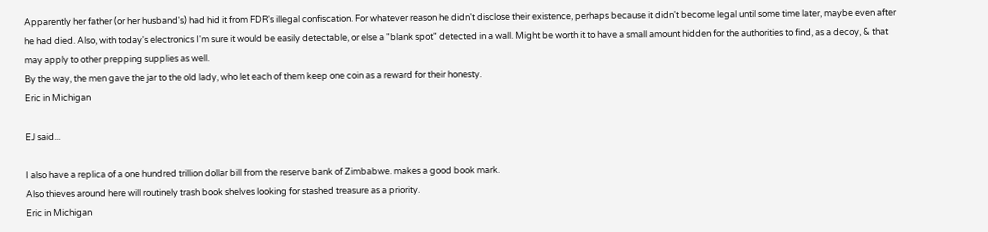Apparently her father (or her husband's) had hid it from FDR's illegal confiscation. For whatever reason he didn't disclose their existence, perhaps because it didn't become legal until some time later, maybe even after he had died. Also, with today's electronics I'm sure it would be easily detectable, or else a "blank spot" detected in a wall. Might be worth it to have a small amount hidden for the authorities to find, as a decoy, & that may apply to other prepping supplies as well.
By the way, the men gave the jar to the old lady, who let each of them keep one coin as a reward for their honesty.
Eric in Michigan

EJ said...

I also have a replica of a one hundred trillion dollar bill from the reserve bank of Zimbabwe. makes a good book mark.
Also thieves around here will routinely trash book shelves looking for stashed treasure as a priority.
Eric in Michigan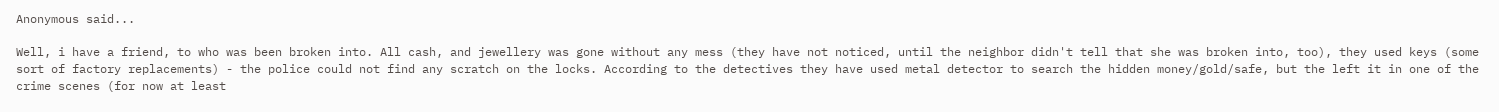Anonymous said...

Well, i have a friend, to who was been broken into. All cash, and jewellery was gone without any mess (they have not noticed, until the neighbor didn't tell that she was broken into, too), they used keys (some sort of factory replacements) - the police could not find any scratch on the locks. According to the detectives they have used metal detector to search the hidden money/gold/safe, but the left it in one of the crime scenes (for now at least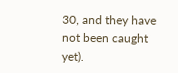30, and they have not been caught yet).